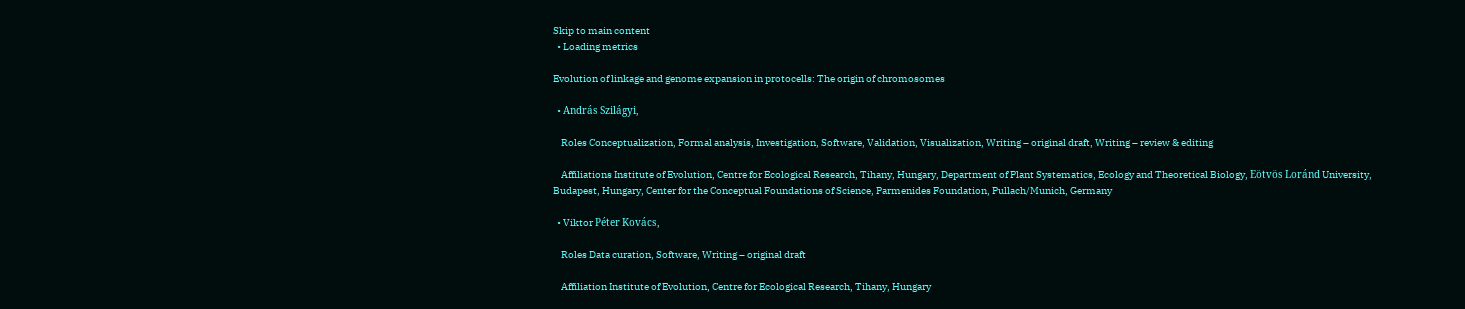Skip to main content
  • Loading metrics

Evolution of linkage and genome expansion in protocells: The origin of chromosomes

  • András Szilágyi,

    Roles Conceptualization, Formal analysis, Investigation, Software, Validation, Visualization, Writing – original draft, Writing – review & editing

    Affiliations Institute of Evolution, Centre for Ecological Research, Tihany, Hungary, Department of Plant Systematics, Ecology and Theoretical Biology, Eötvös Loránd University, Budapest, Hungary, Center for the Conceptual Foundations of Science, Parmenides Foundation, Pullach/Munich, Germany

  • Viktor Péter Kovács,

    Roles Data curation, Software, Writing – original draft

    Affiliation Institute of Evolution, Centre for Ecological Research, Tihany, Hungary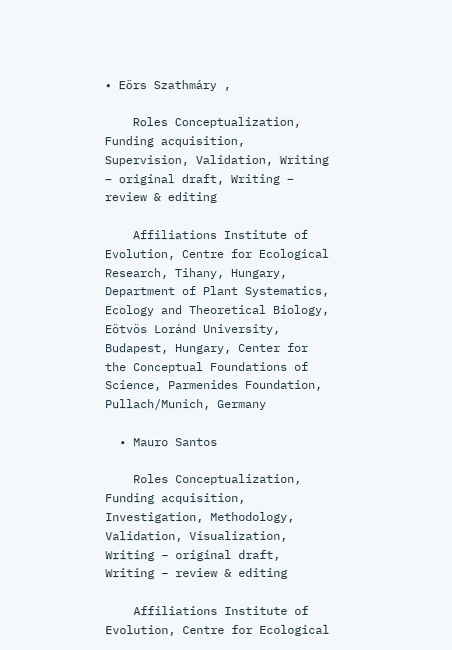• Eörs Szathmáry ,

    Roles Conceptualization, Funding acquisition, Supervision, Validation, Writing – original draft, Writing – review & editing

    Affiliations Institute of Evolution, Centre for Ecological Research, Tihany, Hungary, Department of Plant Systematics, Ecology and Theoretical Biology, Eötvös Loránd University, Budapest, Hungary, Center for the Conceptual Foundations of Science, Parmenides Foundation, Pullach/Munich, Germany

  • Mauro Santos

    Roles Conceptualization, Funding acquisition, Investigation, Methodology, Validation, Visualization, Writing – original draft, Writing – review & editing

    Affiliations Institute of Evolution, Centre for Ecological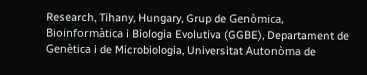Research, Tihany, Hungary, Grup de Genòmica, Bioinformàtica i Biologia Evolutiva (GGBE), Departament de Genètica i de Microbiologia, Universitat Autonòma de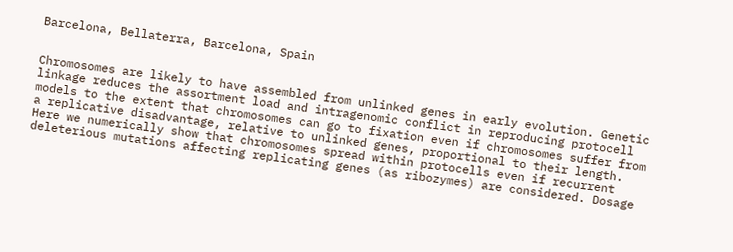Barcelona, Bellaterra, Barcelona, Spain


Chromosomes are likely to have assembled from unlinked genes in early evolution. Genetic linkage reduces the assortment load and intragenomic conflict in reproducing protocell models to the extent that chromosomes can go to fixation even if chromosomes suffer from a replicative disadvantage, relative to unlinked genes, proportional to their length. Here we numerically show that chromosomes spread within protocells even if recurrent deleterious mutations affecting replicating genes (as ribozymes) are considered. Dosage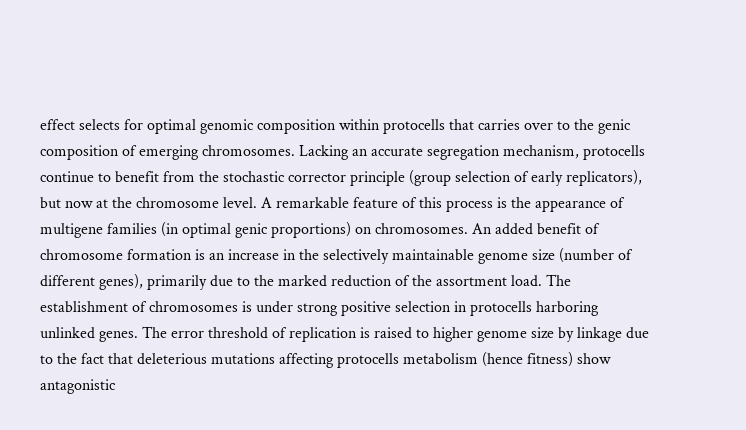effect selects for optimal genomic composition within protocells that carries over to the genic composition of emerging chromosomes. Lacking an accurate segregation mechanism, protocells continue to benefit from the stochastic corrector principle (group selection of early replicators), but now at the chromosome level. A remarkable feature of this process is the appearance of multigene families (in optimal genic proportions) on chromosomes. An added benefit of chromosome formation is an increase in the selectively maintainable genome size (number of different genes), primarily due to the marked reduction of the assortment load. The establishment of chromosomes is under strong positive selection in protocells harboring unlinked genes. The error threshold of replication is raised to higher genome size by linkage due to the fact that deleterious mutations affecting protocells metabolism (hence fitness) show antagonistic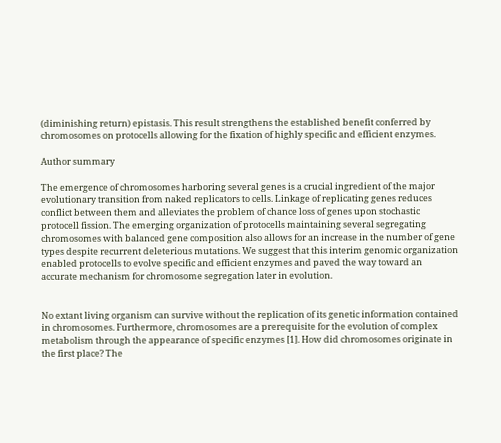(diminishing return) epistasis. This result strengthens the established benefit conferred by chromosomes on protocells allowing for the fixation of highly specific and efficient enzymes.

Author summary

The emergence of chromosomes harboring several genes is a crucial ingredient of the major evolutionary transition from naked replicators to cells. Linkage of replicating genes reduces conflict between them and alleviates the problem of chance loss of genes upon stochastic protocell fission. The emerging organization of protocells maintaining several segregating chromosomes with balanced gene composition also allows for an increase in the number of gene types despite recurrent deleterious mutations. We suggest that this interim genomic organization enabled protocells to evolve specific and efficient enzymes and paved the way toward an accurate mechanism for chromosome segregation later in evolution.


No extant living organism can survive without the replication of its genetic information contained in chromosomes. Furthermore, chromosomes are a prerequisite for the evolution of complex metabolism through the appearance of specific enzymes [1]. How did chromosomes originate in the first place? The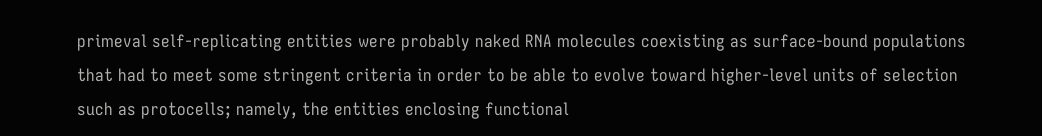primeval self-replicating entities were probably naked RNA molecules coexisting as surface-bound populations that had to meet some stringent criteria in order to be able to evolve toward higher-level units of selection such as protocells; namely, the entities enclosing functional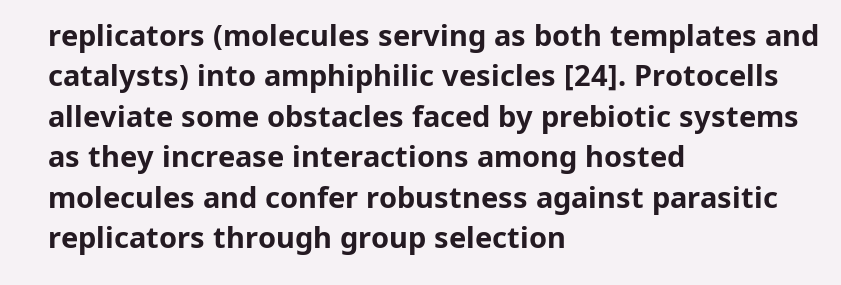replicators (molecules serving as both templates and catalysts) into amphiphilic vesicles [24]. Protocells alleviate some obstacles faced by prebiotic systems as they increase interactions among hosted molecules and confer robustness against parasitic replicators through group selection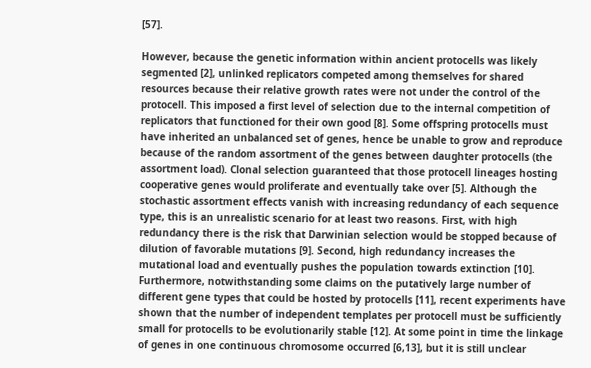[57].

However, because the genetic information within ancient protocells was likely segmented [2], unlinked replicators competed among themselves for shared resources because their relative growth rates were not under the control of the protocell. This imposed a first level of selection due to the internal competition of replicators that functioned for their own good [8]. Some offspring protocells must have inherited an unbalanced set of genes, hence be unable to grow and reproduce because of the random assortment of the genes between daughter protocells (the assortment load). Clonal selection guaranteed that those protocell lineages hosting cooperative genes would proliferate and eventually take over [5]. Although the stochastic assortment effects vanish with increasing redundancy of each sequence type, this is an unrealistic scenario for at least two reasons. First, with high redundancy there is the risk that Darwinian selection would be stopped because of dilution of favorable mutations [9]. Second, high redundancy increases the mutational load and eventually pushes the population towards extinction [10]. Furthermore, notwithstanding some claims on the putatively large number of different gene types that could be hosted by protocells [11], recent experiments have shown that the number of independent templates per protocell must be sufficiently small for protocells to be evolutionarily stable [12]. At some point in time the linkage of genes in one continuous chromosome occurred [6,13], but it is still unclear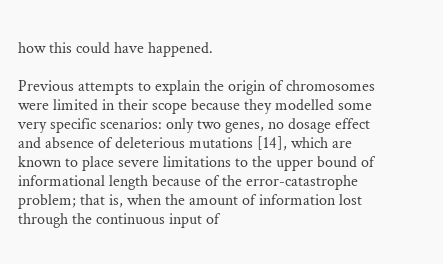how this could have happened.

Previous attempts to explain the origin of chromosomes were limited in their scope because they modelled some very specific scenarios: only two genes, no dosage effect and absence of deleterious mutations [14], which are known to place severe limitations to the upper bound of informational length because of the error-catastrophe problem; that is, when the amount of information lost through the continuous input of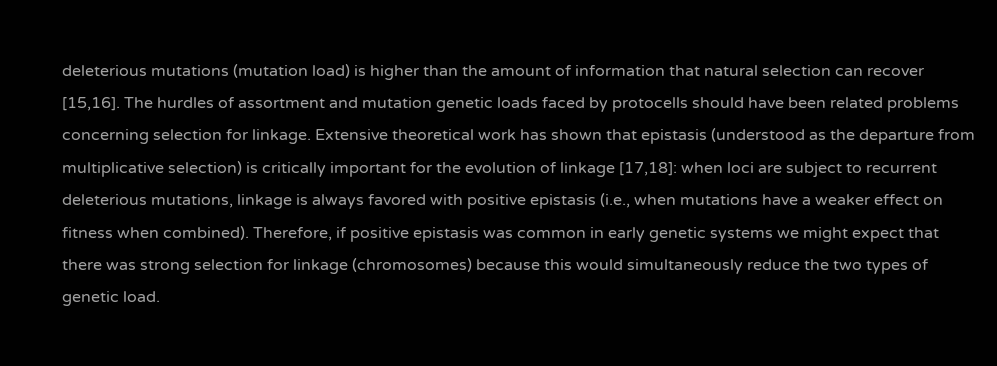deleterious mutations (mutation load) is higher than the amount of information that natural selection can recover [15,16]. The hurdles of assortment and mutation genetic loads faced by protocells should have been related problems concerning selection for linkage. Extensive theoretical work has shown that epistasis (understood as the departure from multiplicative selection) is critically important for the evolution of linkage [17,18]: when loci are subject to recurrent deleterious mutations, linkage is always favored with positive epistasis (i.e., when mutations have a weaker effect on fitness when combined). Therefore, if positive epistasis was common in early genetic systems we might expect that there was strong selection for linkage (chromosomes) because this would simultaneously reduce the two types of genetic load.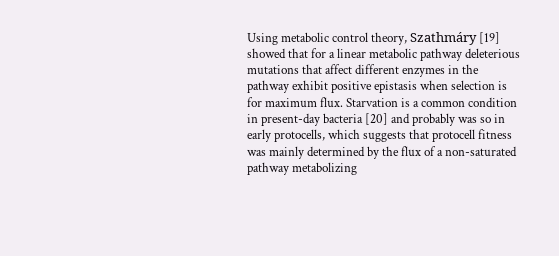Using metabolic control theory, Szathmáry [19] showed that for a linear metabolic pathway deleterious mutations that affect different enzymes in the pathway exhibit positive epistasis when selection is for maximum flux. Starvation is a common condition in present-day bacteria [20] and probably was so in early protocells, which suggests that protocell fitness was mainly determined by the flux of a non-saturated pathway metabolizing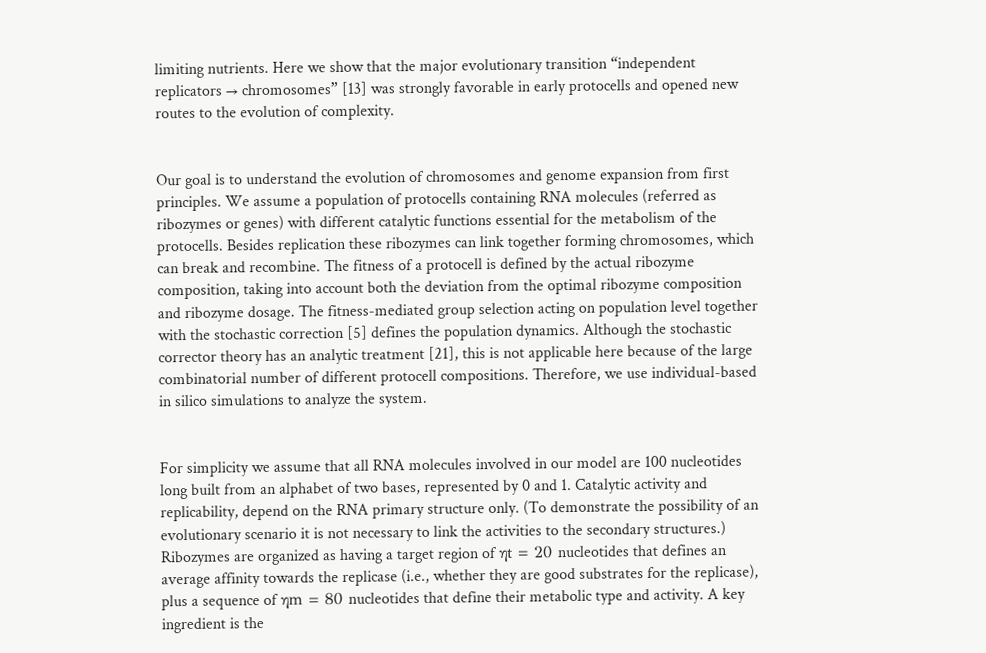limiting nutrients. Here we show that the major evolutionary transition “independent replicators → chromosomes” [13] was strongly favorable in early protocells and opened new routes to the evolution of complexity.


Our goal is to understand the evolution of chromosomes and genome expansion from first principles. We assume a population of protocells containing RNA molecules (referred as ribozymes or genes) with different catalytic functions essential for the metabolism of the protocells. Besides replication these ribozymes can link together forming chromosomes, which can break and recombine. The fitness of a protocell is defined by the actual ribozyme composition, taking into account both the deviation from the optimal ribozyme composition and ribozyme dosage. The fitness-mediated group selection acting on population level together with the stochastic correction [5] defines the population dynamics. Although the stochastic corrector theory has an analytic treatment [21], this is not applicable here because of the large combinatorial number of different protocell compositions. Therefore, we use individual-based in silico simulations to analyze the system.


For simplicity we assume that all RNA molecules involved in our model are 100 nucleotides long built from an alphabet of two bases, represented by 0 and 1. Catalytic activity and replicability, depend on the RNA primary structure only. (To demonstrate the possibility of an evolutionary scenario it is not necessary to link the activities to the secondary structures.) Ribozymes are organized as having a target region of ηt = 20 nucleotides that defines an average affinity towards the replicase (i.e., whether they are good substrates for the replicase), plus a sequence of ηm = 80 nucleotides that define their metabolic type and activity. A key ingredient is the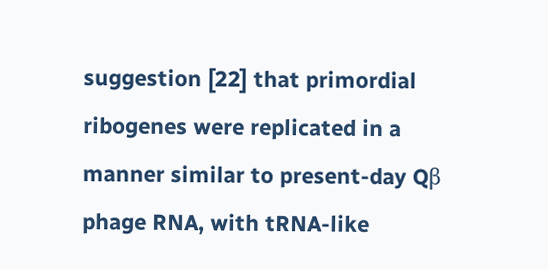suggestion [22] that primordial ribogenes were replicated in a manner similar to present-day Qβ phage RNA, with tRNA-like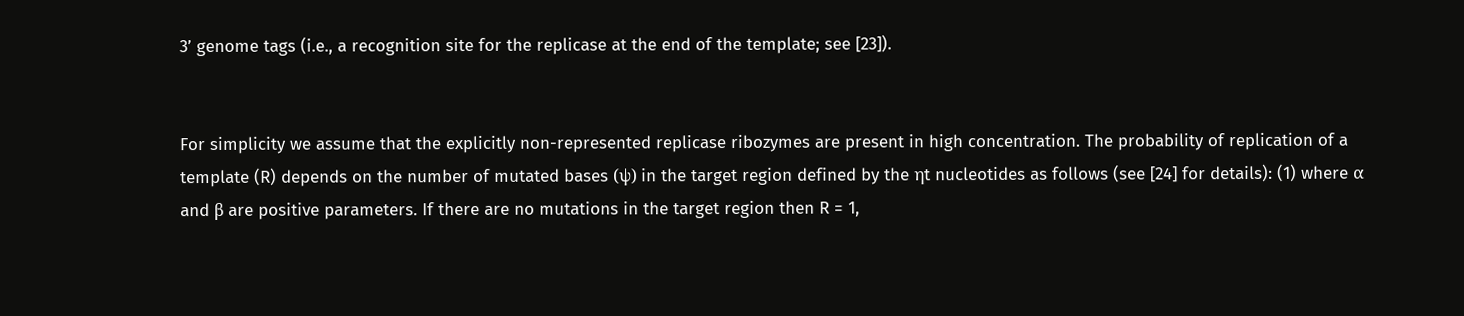3’ genome tags (i.e., a recognition site for the replicase at the end of the template; see [23]).


For simplicity we assume that the explicitly non-represented replicase ribozymes are present in high concentration. The probability of replication of a template (R) depends on the number of mutated bases (ψ) in the target region defined by the ηt nucleotides as follows (see [24] for details): (1) where α and β are positive parameters. If there are no mutations in the target region then R = 1,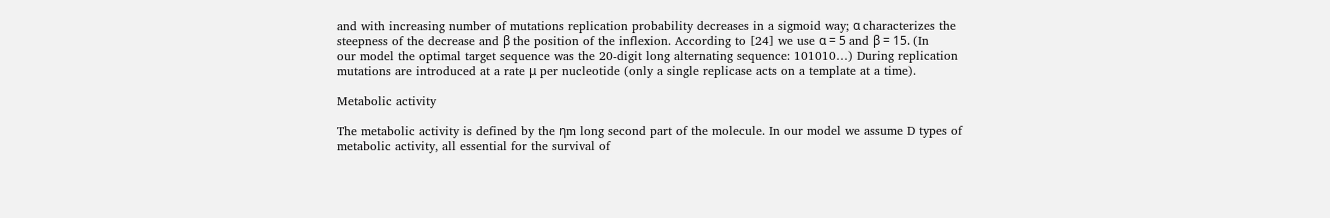and with increasing number of mutations replication probability decreases in a sigmoid way; α characterizes the steepness of the decrease and β the position of the inflexion. According to [24] we use α = 5 and β = 15. (In our model the optimal target sequence was the 20-digit long alternating sequence: 101010…) During replication mutations are introduced at a rate μ per nucleotide (only a single replicase acts on a template at a time).

Metabolic activity

The metabolic activity is defined by the ηm long second part of the molecule. In our model we assume D types of metabolic activity, all essential for the survival of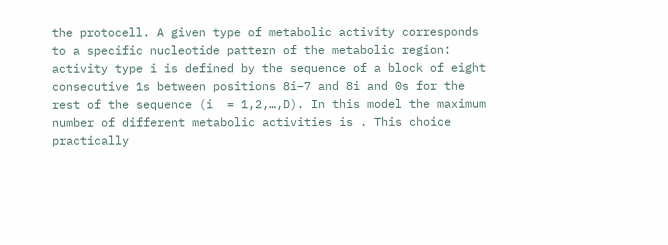the protocell. A given type of metabolic activity corresponds to a specific nucleotide pattern of the metabolic region: activity type i is defined by the sequence of a block of eight consecutive 1s between positions 8i−7 and 8i and 0s for the rest of the sequence (i  = 1,2,…,D). In this model the maximum number of different metabolic activities is . This choice practically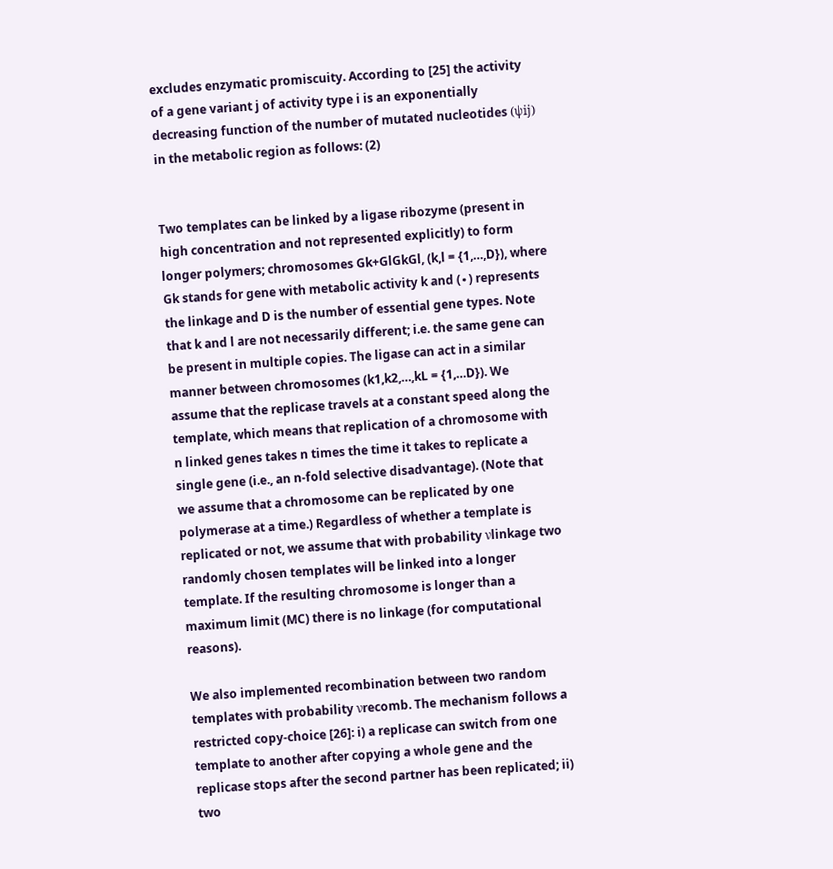excludes enzymatic promiscuity. According to [25] the activity of a gene variant j of activity type i is an exponentially decreasing function of the number of mutated nucleotides (ψij) in the metabolic region as follows: (2)


Two templates can be linked by a ligase ribozyme (present in high concentration and not represented explicitly) to form longer polymers; chromosomes Gk+GlGkGl, (k,l = {1,…,D}), where Gk stands for gene with metabolic activity k and (∙) represents the linkage and D is the number of essential gene types. Note that k and l are not necessarily different; i.e. the same gene can be present in multiple copies. The ligase can act in a similar manner between chromosomes (k1,k2,…,kL = {1,…D}). We assume that the replicase travels at a constant speed along the template, which means that replication of a chromosome with n linked genes takes n times the time it takes to replicate a single gene (i.e., an n-fold selective disadvantage). (Note that we assume that a chromosome can be replicated by one polymerase at a time.) Regardless of whether a template is replicated or not, we assume that with probability νlinkage two randomly chosen templates will be linked into a longer template. If the resulting chromosome is longer than a maximum limit (MC) there is no linkage (for computational reasons).

We also implemented recombination between two random templates with probability νrecomb. The mechanism follows a restricted copy-choice [26]: i) a replicase can switch from one template to another after copying a whole gene and the replicase stops after the second partner has been replicated; ii) two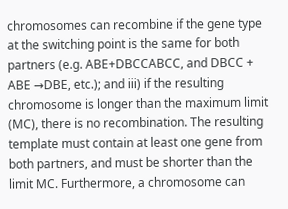chromosomes can recombine if the gene type at the switching point is the same for both partners (e.g. ABE+DBCCABCC, and DBCC + ABE →DBE, etc.); and iii) if the resulting chromosome is longer than the maximum limit (MC), there is no recombination. The resulting template must contain at least one gene from both partners, and must be shorter than the limit MC. Furthermore, a chromosome can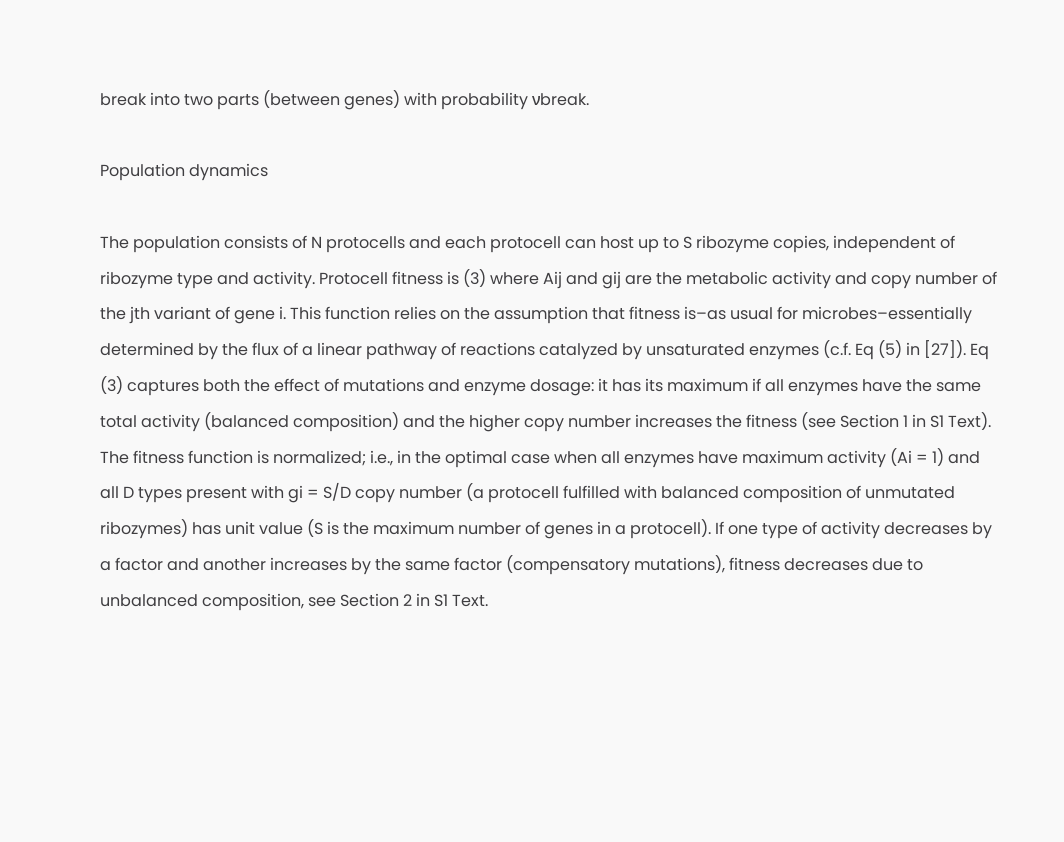break into two parts (between genes) with probability νbreak.

Population dynamics

The population consists of N protocells and each protocell can host up to S ribozyme copies, independent of ribozyme type and activity. Protocell fitness is (3) where Aij and gij are the metabolic activity and copy number of the jth variant of gene i. This function relies on the assumption that fitness is–as usual for microbes–essentially determined by the flux of a linear pathway of reactions catalyzed by unsaturated enzymes (c.f. Eq (5) in [27]). Eq (3) captures both the effect of mutations and enzyme dosage: it has its maximum if all enzymes have the same total activity (balanced composition) and the higher copy number increases the fitness (see Section 1 in S1 Text). The fitness function is normalized; i.e., in the optimal case when all enzymes have maximum activity (Ai = 1) and all D types present with gi = S/D copy number (a protocell fulfilled with balanced composition of unmutated ribozymes) has unit value (S is the maximum number of genes in a protocell). If one type of activity decreases by a factor and another increases by the same factor (compensatory mutations), fitness decreases due to unbalanced composition, see Section 2 in S1 Text.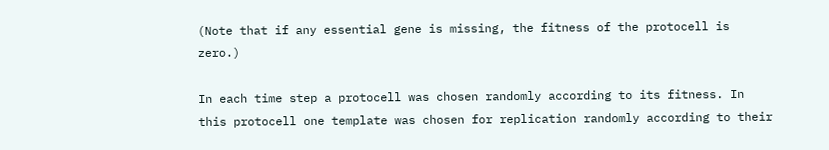(Note that if any essential gene is missing, the fitness of the protocell is zero.)

In each time step a protocell was chosen randomly according to its fitness. In this protocell one template was chosen for replication randomly according to their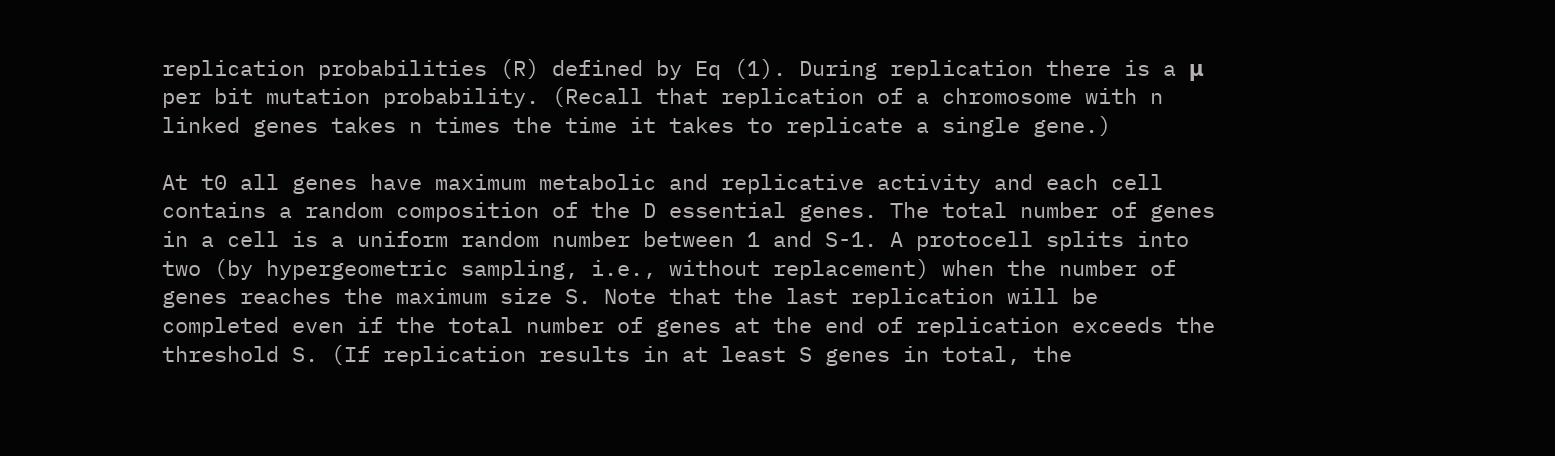replication probabilities (R) defined by Eq (1). During replication there is a μ per bit mutation probability. (Recall that replication of a chromosome with n linked genes takes n times the time it takes to replicate a single gene.)

At t0 all genes have maximum metabolic and replicative activity and each cell contains a random composition of the D essential genes. The total number of genes in a cell is a uniform random number between 1 and S-1. A protocell splits into two (by hypergeometric sampling, i.e., without replacement) when the number of genes reaches the maximum size S. Note that the last replication will be completed even if the total number of genes at the end of replication exceeds the threshold S. (If replication results in at least S genes in total, the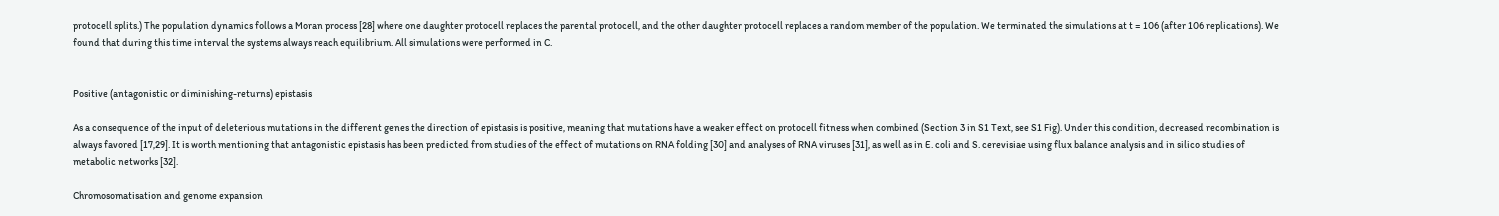protocell splits.) The population dynamics follows a Moran process [28] where one daughter protocell replaces the parental protocell, and the other daughter protocell replaces a random member of the population. We terminated the simulations at t = 106 (after 106 replications). We found that during this time interval the systems always reach equilibrium. All simulations were performed in C.


Positive (antagonistic or diminishing-returns) epistasis

As a consequence of the input of deleterious mutations in the different genes the direction of epistasis is positive, meaning that mutations have a weaker effect on protocell fitness when combined (Section 3 in S1 Text, see S1 Fig). Under this condition, decreased recombination is always favored [17,29]. It is worth mentioning that antagonistic epistasis has been predicted from studies of the effect of mutations on RNA folding [30] and analyses of RNA viruses [31], as well as in E. coli and S. cerevisiae using flux balance analysis and in silico studies of metabolic networks [32].

Chromosomatisation and genome expansion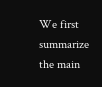We first summarize the main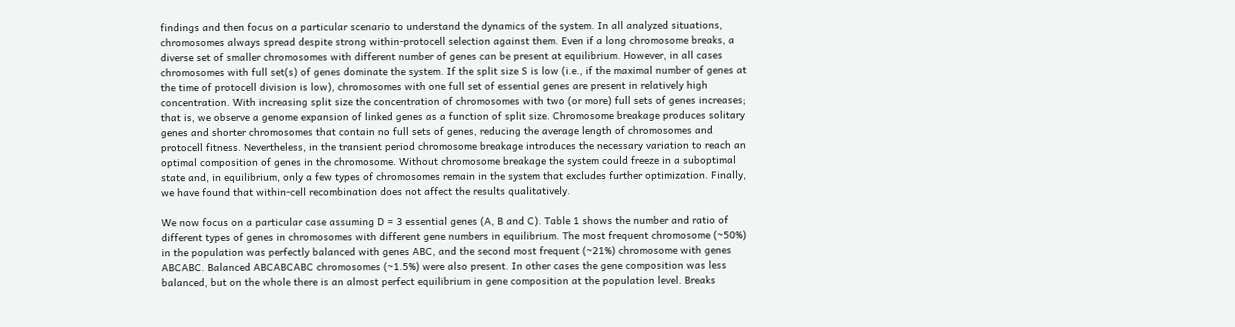findings and then focus on a particular scenario to understand the dynamics of the system. In all analyzed situations, chromosomes always spread despite strong within-protocell selection against them. Even if a long chromosome breaks, a diverse set of smaller chromosomes with different number of genes can be present at equilibrium. However, in all cases chromosomes with full set(s) of genes dominate the system. If the split size S is low (i.e., if the maximal number of genes at the time of protocell division is low), chromosomes with one full set of essential genes are present in relatively high concentration. With increasing split size the concentration of chromosomes with two (or more) full sets of genes increases; that is, we observe a genome expansion of linked genes as a function of split size. Chromosome breakage produces solitary genes and shorter chromosomes that contain no full sets of genes, reducing the average length of chromosomes and protocell fitness. Nevertheless, in the transient period chromosome breakage introduces the necessary variation to reach an optimal composition of genes in the chromosome. Without chromosome breakage the system could freeze in a suboptimal state and, in equilibrium, only a few types of chromosomes remain in the system that excludes further optimization. Finally, we have found that within-cell recombination does not affect the results qualitatively.

We now focus on a particular case assuming D = 3 essential genes (A, B and C). Table 1 shows the number and ratio of different types of genes in chromosomes with different gene numbers in equilibrium. The most frequent chromosome (~50%) in the population was perfectly balanced with genes ABC, and the second most frequent (~21%) chromosome with genes ABCABC. Balanced ABCABCABC chromosomes (~1.5%) were also present. In other cases the gene composition was less balanced, but on the whole there is an almost perfect equilibrium in gene composition at the population level. Breaks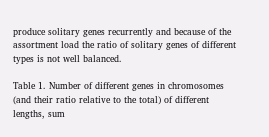produce solitary genes recurrently and because of the assortment load the ratio of solitary genes of different types is not well balanced.

Table 1. Number of different genes in chromosomes (and their ratio relative to the total) of different lengths, sum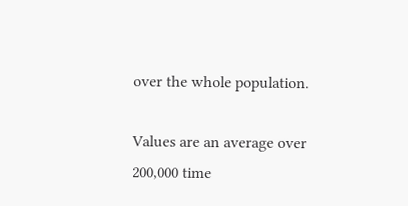over the whole population.

Values are an average over 200,000 time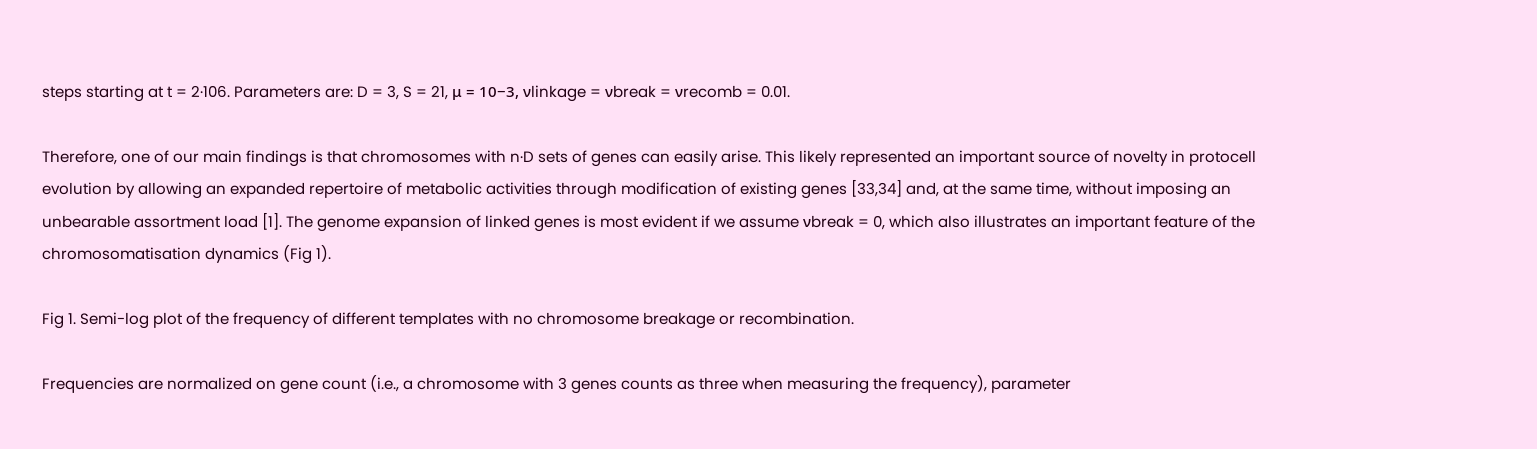steps starting at t = 2∙106. Parameters are: D = 3, S = 21, μ = 10−3, νlinkage = νbreak = νrecomb = 0.01.

Therefore, one of our main findings is that chromosomes with n·D sets of genes can easily arise. This likely represented an important source of novelty in protocell evolution by allowing an expanded repertoire of metabolic activities through modification of existing genes [33,34] and, at the same time, without imposing an unbearable assortment load [1]. The genome expansion of linked genes is most evident if we assume νbreak = 0, which also illustrates an important feature of the chromosomatisation dynamics (Fig 1).

Fig 1. Semi-log plot of the frequency of different templates with no chromosome breakage or recombination.

Frequencies are normalized on gene count (i.e., a chromosome with 3 genes counts as three when measuring the frequency), parameter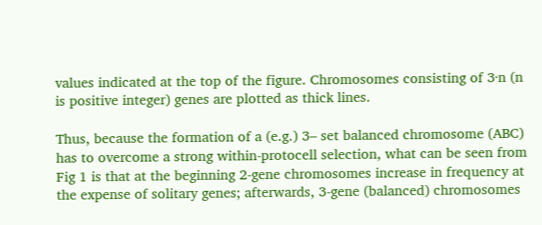values indicated at the top of the figure. Chromosomes consisting of 3∙n (n is positive integer) genes are plotted as thick lines.

Thus, because the formation of a (e.g.) 3– set balanced chromosome (ABC) has to overcome a strong within-protocell selection, what can be seen from Fig 1 is that at the beginning 2-gene chromosomes increase in frequency at the expense of solitary genes; afterwards, 3-gene (balanced) chromosomes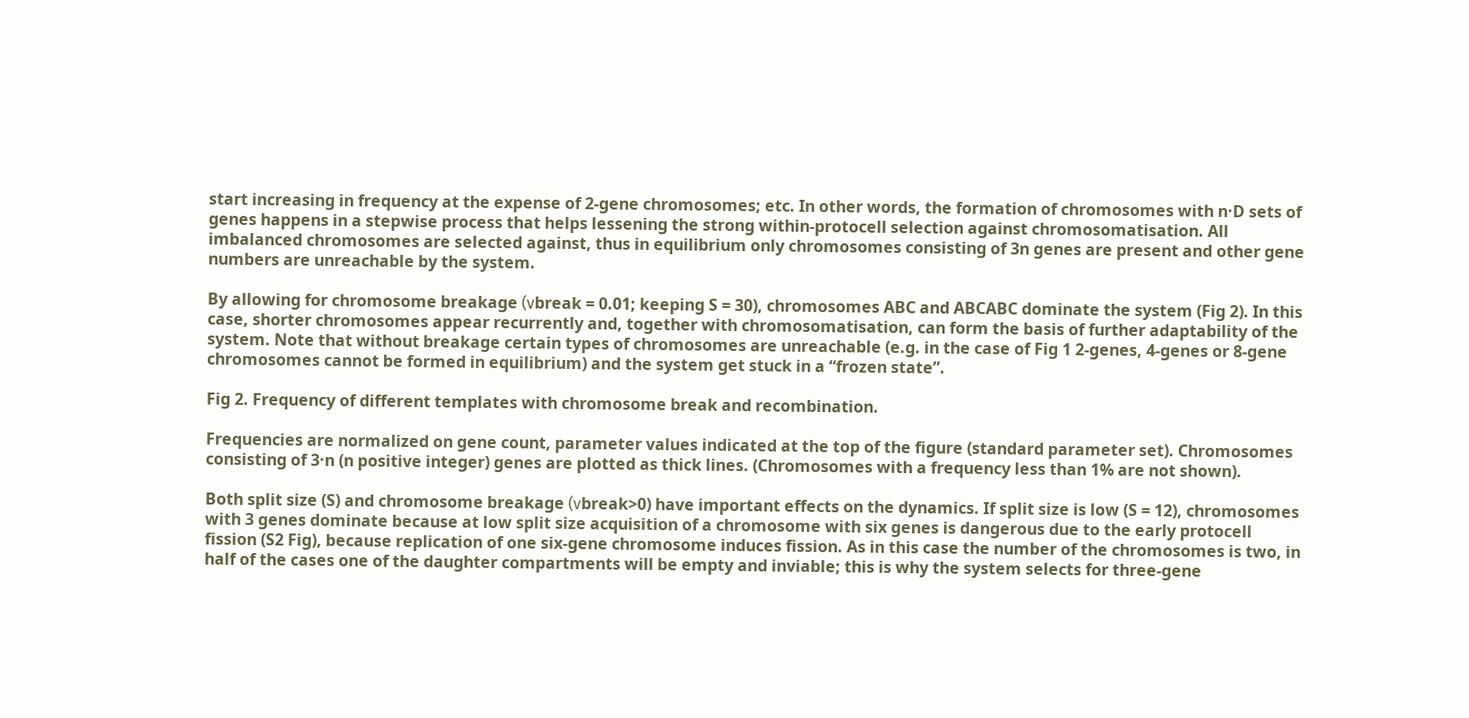start increasing in frequency at the expense of 2-gene chromosomes; etc. In other words, the formation of chromosomes with n·D sets of genes happens in a stepwise process that helps lessening the strong within-protocell selection against chromosomatisation. All imbalanced chromosomes are selected against, thus in equilibrium only chromosomes consisting of 3n genes are present and other gene numbers are unreachable by the system.

By allowing for chromosome breakage (νbreak = 0.01; keeping S = 30), chromosomes ABC and ABCABC dominate the system (Fig 2). In this case, shorter chromosomes appear recurrently and, together with chromosomatisation, can form the basis of further adaptability of the system. Note that without breakage certain types of chromosomes are unreachable (e.g. in the case of Fig 1 2-genes, 4-genes or 8-gene chromosomes cannot be formed in equilibrium) and the system get stuck in a “frozen state”.

Fig 2. Frequency of different templates with chromosome break and recombination.

Frequencies are normalized on gene count, parameter values indicated at the top of the figure (standard parameter set). Chromosomes consisting of 3·n (n positive integer) genes are plotted as thick lines. (Chromosomes with a frequency less than 1% are not shown).

Both split size (S) and chromosome breakage (νbreak>0) have important effects on the dynamics. If split size is low (S = 12), chromosomes with 3 genes dominate because at low split size acquisition of a chromosome with six genes is dangerous due to the early protocell fission (S2 Fig), because replication of one six-gene chromosome induces fission. As in this case the number of the chromosomes is two, in half of the cases one of the daughter compartments will be empty and inviable; this is why the system selects for three-gene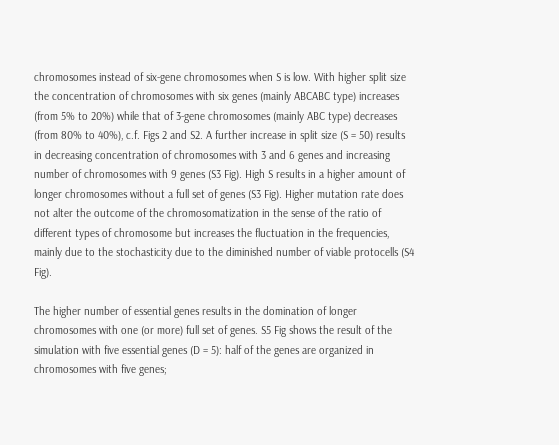chromosomes instead of six-gene chromosomes when S is low. With higher split size the concentration of chromosomes with six genes (mainly ABCABC type) increases (from 5% to 20%) while that of 3-gene chromosomes (mainly ABC type) decreases (from 80% to 40%), c.f. Figs 2 and S2. A further increase in split size (S = 50) results in decreasing concentration of chromosomes with 3 and 6 genes and increasing number of chromosomes with 9 genes (S3 Fig). High S results in a higher amount of longer chromosomes without a full set of genes (S3 Fig). Higher mutation rate does not alter the outcome of the chromosomatization in the sense of the ratio of different types of chromosome but increases the fluctuation in the frequencies, mainly due to the stochasticity due to the diminished number of viable protocells (S4 Fig).

The higher number of essential genes results in the domination of longer chromosomes with one (or more) full set of genes. S5 Fig shows the result of the simulation with five essential genes (D = 5): half of the genes are organized in chromosomes with five genes;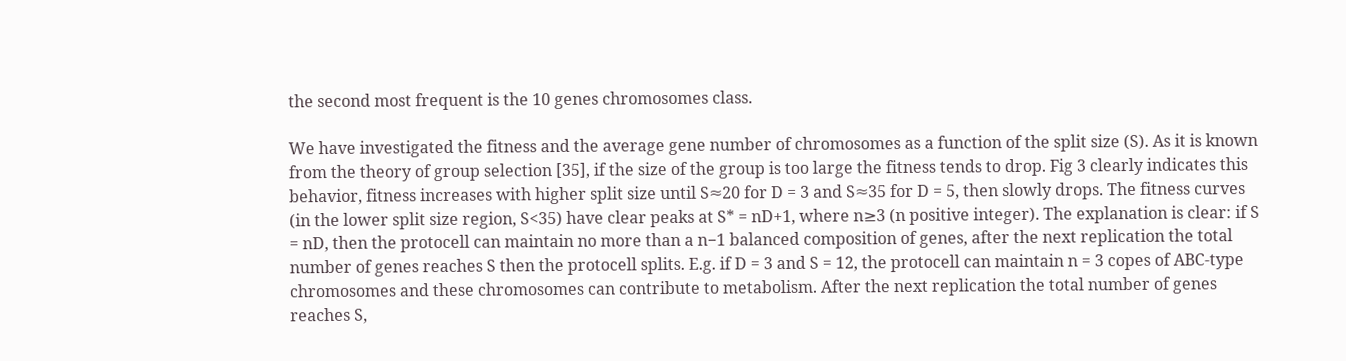the second most frequent is the 10 genes chromosomes class.

We have investigated the fitness and the average gene number of chromosomes as a function of the split size (S). As it is known from the theory of group selection [35], if the size of the group is too large the fitness tends to drop. Fig 3 clearly indicates this behavior, fitness increases with higher split size until S≈20 for D = 3 and S≈35 for D = 5, then slowly drops. The fitness curves (in the lower split size region, S<35) have clear peaks at S* = nD+1, where n≥3 (n positive integer). The explanation is clear: if S = nD, then the protocell can maintain no more than a n−1 balanced composition of genes, after the next replication the total number of genes reaches S then the protocell splits. E.g. if D = 3 and S = 12, the protocell can maintain n = 3 copes of ABC-type chromosomes and these chromosomes can contribute to metabolism. After the next replication the total number of genes reaches S,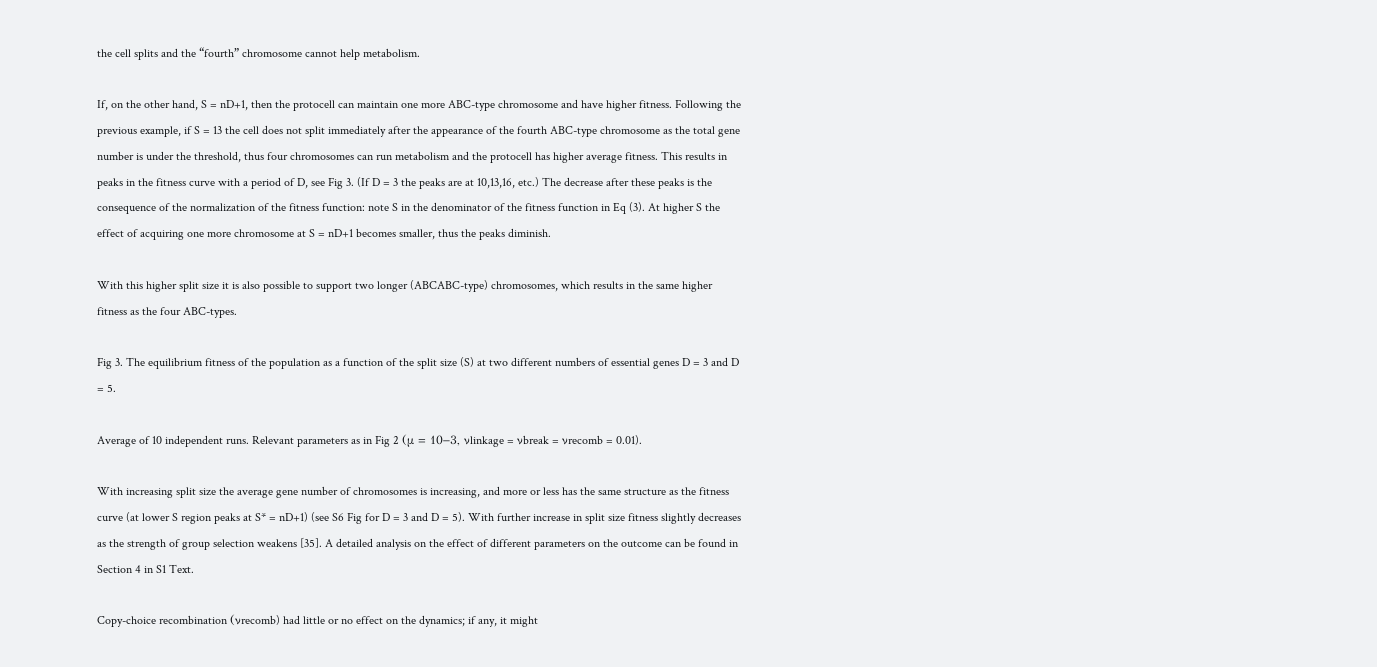the cell splits and the “fourth” chromosome cannot help metabolism.

If, on the other hand, S = nD+1, then the protocell can maintain one more ABC-type chromosome and have higher fitness. Following the previous example, if S = 13 the cell does not split immediately after the appearance of the fourth ABC-type chromosome as the total gene number is under the threshold, thus four chromosomes can run metabolism and the protocell has higher average fitness. This results in peaks in the fitness curve with a period of D, see Fig 3. (If D = 3 the peaks are at 10,13,16, etc.) The decrease after these peaks is the consequence of the normalization of the fitness function: note S in the denominator of the fitness function in Eq (3). At higher S the effect of acquiring one more chromosome at S = nD+1 becomes smaller, thus the peaks diminish.

With this higher split size it is also possible to support two longer (ABCABC-type) chromosomes, which results in the same higher fitness as the four ABC-types.

Fig 3. The equilibrium fitness of the population as a function of the split size (S) at two different numbers of essential genes D = 3 and D = 5.

Average of 10 independent runs. Relevant parameters as in Fig 2 (μ = 10−3, νlinkage = νbreak = νrecomb = 0.01).

With increasing split size the average gene number of chromosomes is increasing, and more or less has the same structure as the fitness curve (at lower S region peaks at S* = nD+1) (see S6 Fig for D = 3 and D = 5). With further increase in split size fitness slightly decreases as the strength of group selection weakens [35]. A detailed analysis on the effect of different parameters on the outcome can be found in Section 4 in S1 Text.

Copy-choice recombination (νrecomb) had little or no effect on the dynamics; if any, it might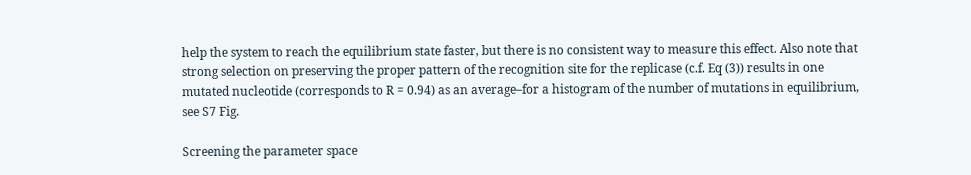help the system to reach the equilibrium state faster, but there is no consistent way to measure this effect. Also note that strong selection on preserving the proper pattern of the recognition site for the replicase (c.f. Eq (3)) results in one mutated nucleotide (corresponds to R = 0.94) as an average–for a histogram of the number of mutations in equilibrium, see S7 Fig.

Screening the parameter space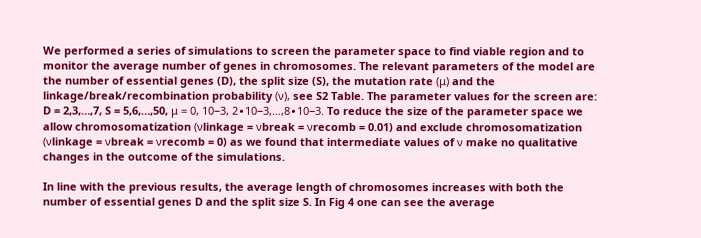We performed a series of simulations to screen the parameter space to find viable region and to monitor the average number of genes in chromosomes. The relevant parameters of the model are the number of essential genes (D), the split size (S), the mutation rate (μ) and the linkage/break/recombination probability (ν), see S2 Table. The parameter values for the screen are: D = 2,3,…,7, S = 5,6,…,50, μ = 0, 10−3, 2∙10−3,…,8∙10−3. To reduce the size of the parameter space we allow chromosomatization (νlinkage = νbreak = νrecomb = 0.01) and exclude chromosomatization (νlinkage = νbreak = νrecomb = 0) as we found that intermediate values of ν make no qualitative changes in the outcome of the simulations.

In line with the previous results, the average length of chromosomes increases with both the number of essential genes D and the split size S. In Fig 4 one can see the average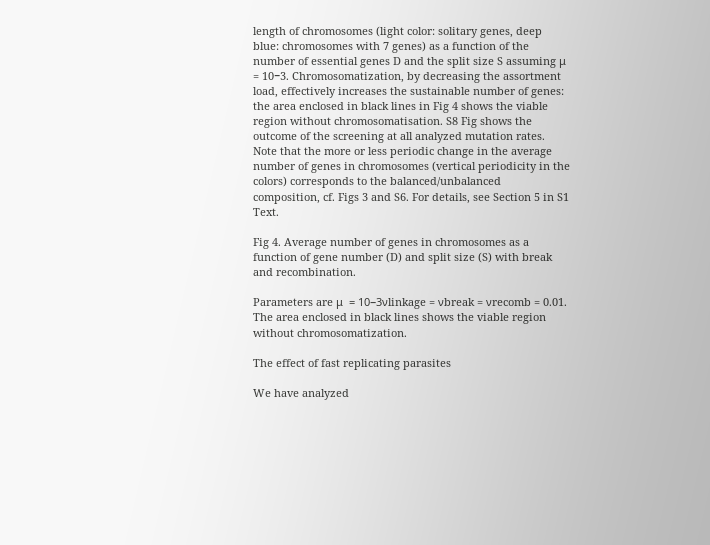length of chromosomes (light color: solitary genes, deep blue: chromosomes with 7 genes) as a function of the number of essential genes D and the split size S assuming μ = 10−3. Chromosomatization, by decreasing the assortment load, effectively increases the sustainable number of genes: the area enclosed in black lines in Fig 4 shows the viable region without chromosomatisation. S8 Fig shows the outcome of the screening at all analyzed mutation rates. Note that the more or less periodic change in the average number of genes in chromosomes (vertical periodicity in the colors) corresponds to the balanced/unbalanced composition, cf. Figs 3 and S6. For details, see Section 5 in S1 Text.

Fig 4. Average number of genes in chromosomes as a function of gene number (D) and split size (S) with break and recombination.

Parameters are μ  = 10−3νlinkage = νbreak = νrecomb = 0.01. The area enclosed in black lines shows the viable region without chromosomatization.

The effect of fast replicating parasites

We have analyzed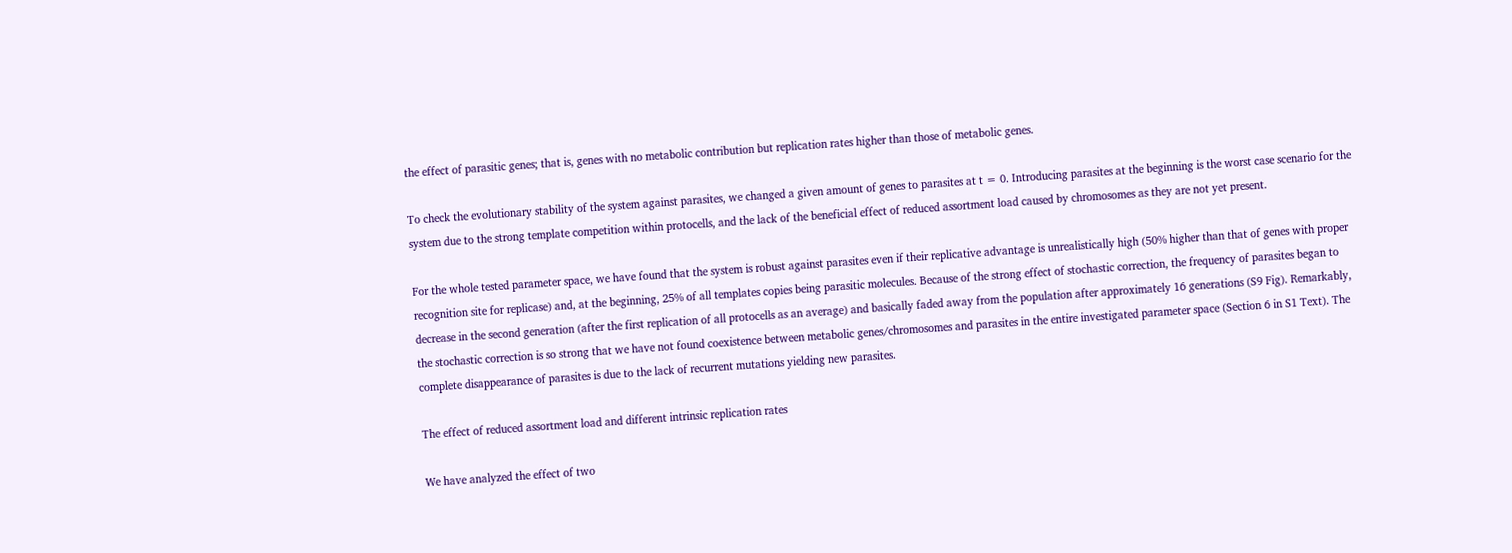the effect of parasitic genes; that is, genes with no metabolic contribution but replication rates higher than those of metabolic genes.

To check the evolutionary stability of the system against parasites, we changed a given amount of genes to parasites at t = 0. Introducing parasites at the beginning is the worst case scenario for the system due to the strong template competition within protocells, and the lack of the beneficial effect of reduced assortment load caused by chromosomes as they are not yet present.

For the whole tested parameter space, we have found that the system is robust against parasites even if their replicative advantage is unrealistically high (50% higher than that of genes with proper recognition site for replicase) and, at the beginning, 25% of all templates copies being parasitic molecules. Because of the strong effect of stochastic correction, the frequency of parasites began to decrease in the second generation (after the first replication of all protocells as an average) and basically faded away from the population after approximately 16 generations (S9 Fig). Remarkably, the stochastic correction is so strong that we have not found coexistence between metabolic genes/chromosomes and parasites in the entire investigated parameter space (Section 6 in S1 Text). The complete disappearance of parasites is due to the lack of recurrent mutations yielding new parasites.

The effect of reduced assortment load and different intrinsic replication rates

We have analyzed the effect of two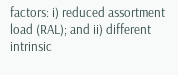factors: i) reduced assortment load (RAL); and ii) different intrinsic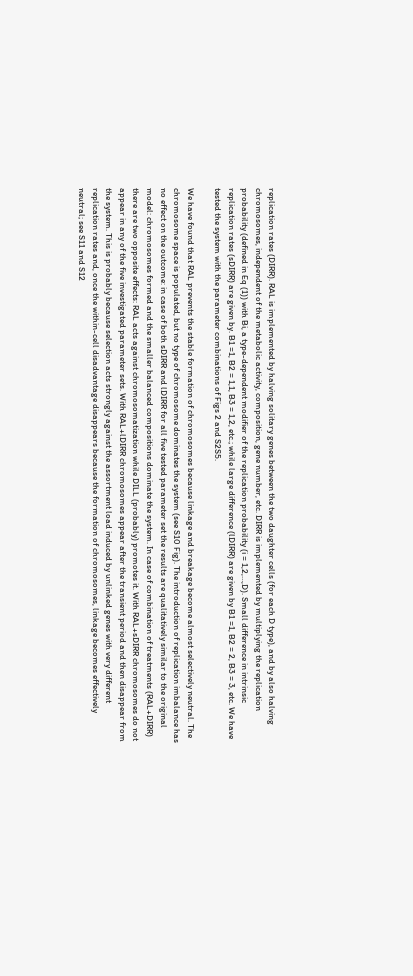replication rates (DIRR). RAL is implemented by halving solitary genes between the two daughter cells (for each D type), and by also halving chromosomes, independent of the metabolic activity, composition, gene number, etc. DIRR is implemented by multiplying the replication probability (defined in Eq (1)) with Bi, a type-dependent modifier of the replication probability (i = 1,2,…,D). Small difference in intrinsic replication rates (sDIRR) are given by. B1 =1, B2 = 1,1, B3 = 1,2, etc.; while large difference (lDIRR) are given by B1 =1, B2 = 2, B3 = 3, etc. We have tested the system with the parameter combinations of Figs 2 and S2S5.

We have found that RAL prevents the stable formation of chromosomes because linkage and breakage become almost selectively neutral. The chromosome space is populated, but no type of chromosome dominates the system (see S10 Fig). The introduction of replication imbalance has no effect on the outcome: in case of both sDIRR and lDIRR for all five tested parameter set the results are qualitatively similar to the original model: chromosomes formed and the smaller balanced compositions dominate the system. In case of combination of treatments (RAL+DIRR) there are two opposite effects: RAL acts against chromosomatization while DILL (probably) promotes it. With RAL+sDIRR chromosomes do not appear in any of the five investigated parameter sets. With RAL+lDIRR chromosomes appear after the transient period and then disappear from the system. This is probably because selection acts strongly against the assortment load induced by unlinked genes with very different replication rates and, once the within-cell disadvantage disappears because the formation of chromosomes, linkage becomes effectively neutral; see S11 and S12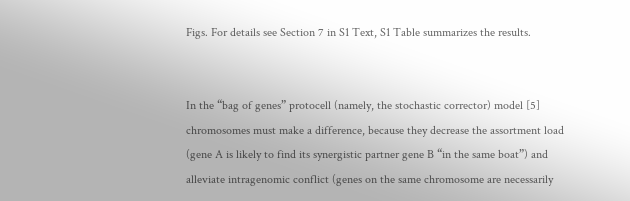Figs. For details see Section 7 in S1 Text, S1 Table summarizes the results.


In the “bag of genes” protocell (namely, the stochastic corrector) model [5] chromosomes must make a difference, because they decrease the assortment load (gene A is likely to find its synergistic partner gene B “in the same boat”) and alleviate intragenomic conflict (genes on the same chromosome are necessarily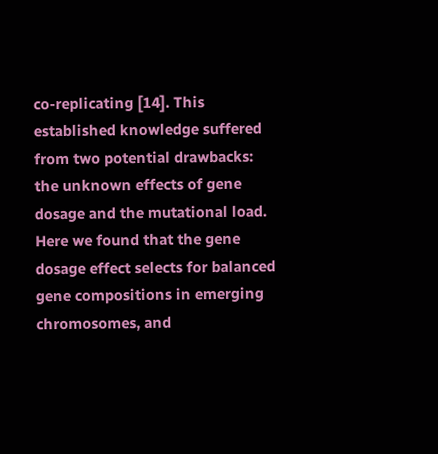co-replicating [14]. This established knowledge suffered from two potential drawbacks: the unknown effects of gene dosage and the mutational load. Here we found that the gene dosage effect selects for balanced gene compositions in emerging chromosomes, and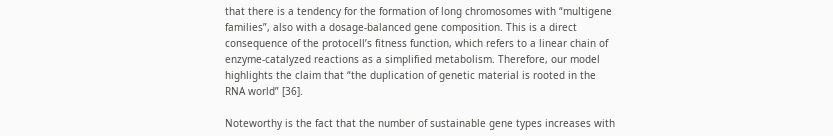that there is a tendency for the formation of long chromosomes with “multigene families”, also with a dosage-balanced gene composition. This is a direct consequence of the protocell’s fitness function, which refers to a linear chain of enzyme-catalyzed reactions as a simplified metabolism. Therefore, our model highlights the claim that “the duplication of genetic material is rooted in the RNA world” [36].

Noteworthy is the fact that the number of sustainable gene types increases with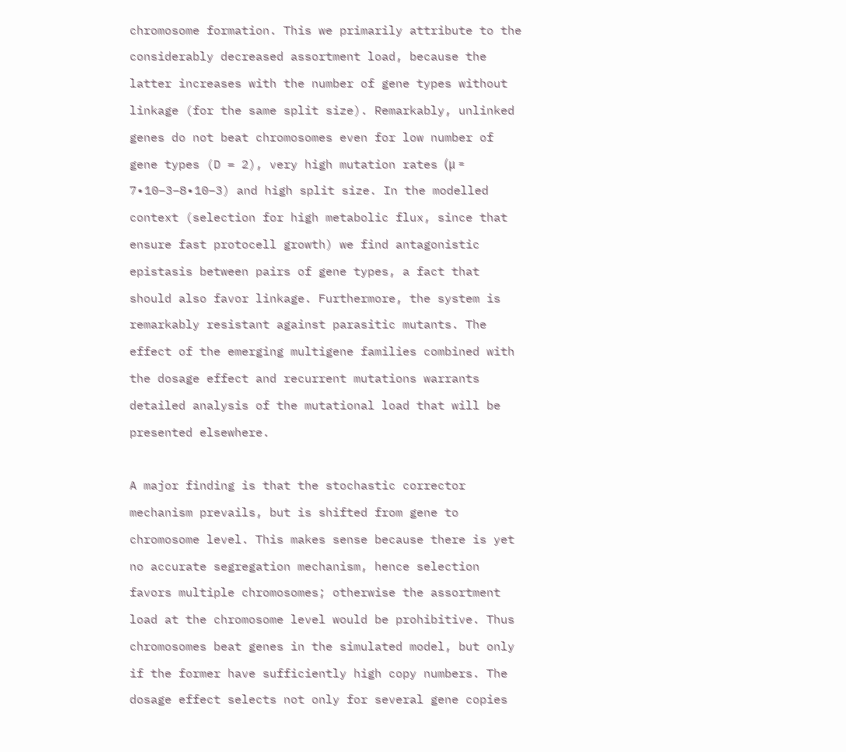chromosome formation. This we primarily attribute to the considerably decreased assortment load, because the latter increases with the number of gene types without linkage (for the same split size). Remarkably, unlinked genes do not beat chromosomes even for low number of gene types (D = 2), very high mutation rates (μ = 7∙10−3−8∙10−3) and high split size. In the modelled context (selection for high metabolic flux, since that ensure fast protocell growth) we find antagonistic epistasis between pairs of gene types, a fact that should also favor linkage. Furthermore, the system is remarkably resistant against parasitic mutants. The effect of the emerging multigene families combined with the dosage effect and recurrent mutations warrants detailed analysis of the mutational load that will be presented elsewhere.

A major finding is that the stochastic corrector mechanism prevails, but is shifted from gene to chromosome level. This makes sense because there is yet no accurate segregation mechanism, hence selection favors multiple chromosomes; otherwise the assortment load at the chromosome level would be prohibitive. Thus chromosomes beat genes in the simulated model, but only if the former have sufficiently high copy numbers. The dosage effect selects not only for several gene copies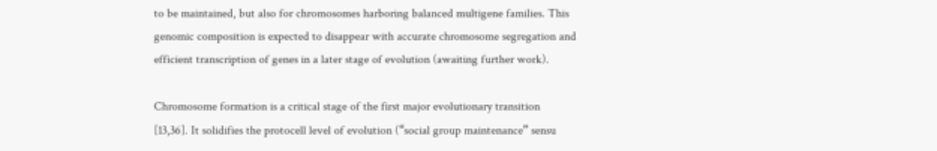to be maintained, but also for chromosomes harboring balanced multigene families. This genomic composition is expected to disappear with accurate chromosome segregation and efficient transcription of genes in a later stage of evolution (awaiting further work).

Chromosome formation is a critical stage of the first major evolutionary transition [13,36]. It solidifies the protocell level of evolution (“social group maintenance” sensu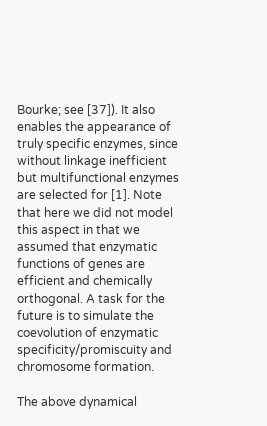Bourke; see [37]). It also enables the appearance of truly specific enzymes, since without linkage inefficient but multifunctional enzymes are selected for [1]. Note that here we did not model this aspect in that we assumed that enzymatic functions of genes are efficient and chemically orthogonal. A task for the future is to simulate the coevolution of enzymatic specificity/promiscuity and chromosome formation.

The above dynamical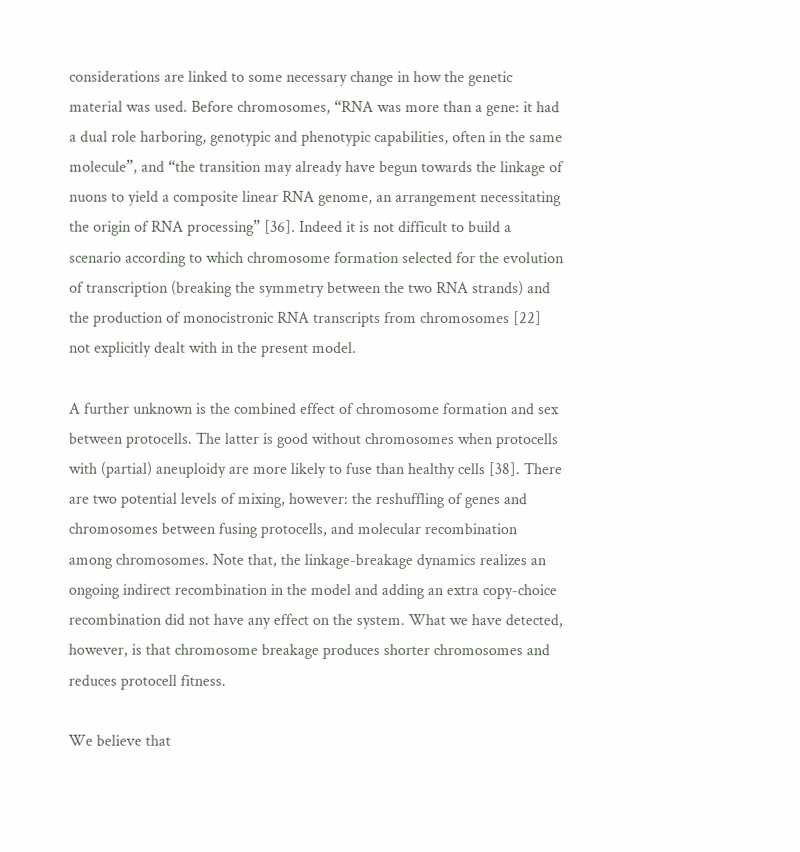considerations are linked to some necessary change in how the genetic material was used. Before chromosomes, “RNA was more than a gene: it had a dual role harboring, genotypic and phenotypic capabilities, often in the same molecule”, and “the transition may already have begun towards the linkage of nuons to yield a composite linear RNA genome, an arrangement necessitating the origin of RNA processing” [36]. Indeed it is not difficult to build a scenario according to which chromosome formation selected for the evolution of transcription (breaking the symmetry between the two RNA strands) and the production of monocistronic RNA transcripts from chromosomes [22] not explicitly dealt with in the present model.

A further unknown is the combined effect of chromosome formation and sex between protocells. The latter is good without chromosomes when protocells with (partial) aneuploidy are more likely to fuse than healthy cells [38]. There are two potential levels of mixing, however: the reshuffling of genes and chromosomes between fusing protocells, and molecular recombination among chromosomes. Note that, the linkage-breakage dynamics realizes an ongoing indirect recombination in the model and adding an extra copy-choice recombination did not have any effect on the system. What we have detected, however, is that chromosome breakage produces shorter chromosomes and reduces protocell fitness.

We believe that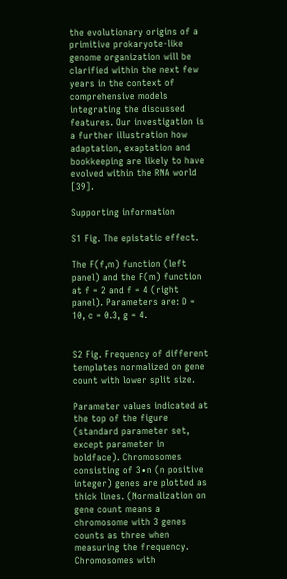the evolutionary origins of a primitive prokaryote-like genome organization will be clarified within the next few years in the context of comprehensive models integrating the discussed features. Our investigation is a further illustration how adaptation, exaptation and bookkeeping are likely to have evolved within the RNA world [39].

Supporting information

S1 Fig. The epistatic effect.

The F(f,m) function (left panel) and the F(m) function at f = 2 and f = 4 (right panel). Parameters are: D = 10, c = 0.3, g = 4.


S2 Fig. Frequency of different templates normalized on gene count with lower split size.

Parameter values indicated at the top of the figure (standard parameter set, except parameter in boldface). Chromosomes consisting of 3∙n (n positive integer) genes are plotted as thick lines. (Normalization on gene count means a chromosome with 3 genes counts as three when measuring the frequency. Chromosomes with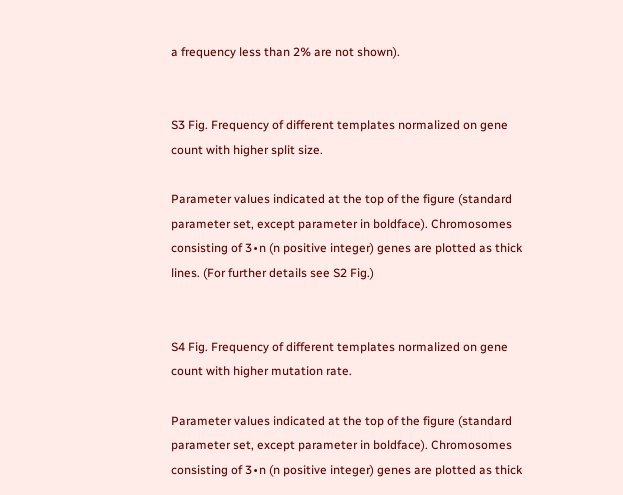a frequency less than 2% are not shown).


S3 Fig. Frequency of different templates normalized on gene count with higher split size.

Parameter values indicated at the top of the figure (standard parameter set, except parameter in boldface). Chromosomes consisting of 3∙n (n positive integer) genes are plotted as thick lines. (For further details see S2 Fig.)


S4 Fig. Frequency of different templates normalized on gene count with higher mutation rate.

Parameter values indicated at the top of the figure (standard parameter set, except parameter in boldface). Chromosomes consisting of 3∙n (n positive integer) genes are plotted as thick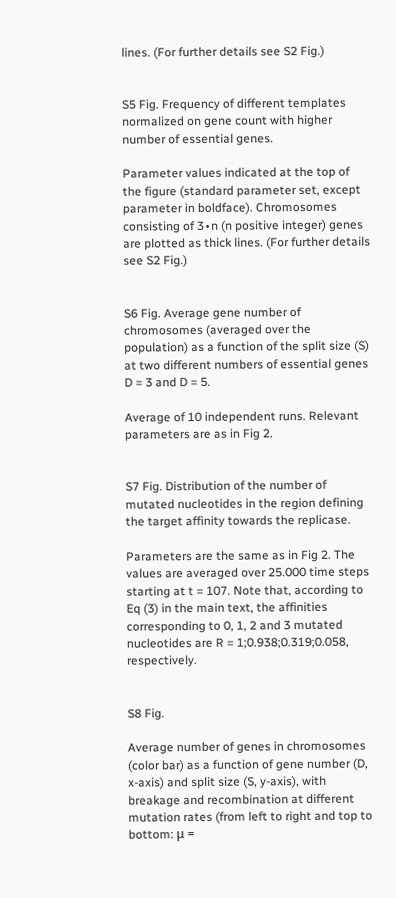lines. (For further details see S2 Fig.)


S5 Fig. Frequency of different templates normalized on gene count with higher number of essential genes.

Parameter values indicated at the top of the figure (standard parameter set, except parameter in boldface). Chromosomes consisting of 3∙n (n positive integer) genes are plotted as thick lines. (For further details see S2 Fig.)


S6 Fig. Average gene number of chromosomes (averaged over the population) as a function of the split size (S) at two different numbers of essential genes D = 3 and D = 5.

Average of 10 independent runs. Relevant parameters are as in Fig 2.


S7 Fig. Distribution of the number of mutated nucleotides in the region defining the target affinity towards the replicase.

Parameters are the same as in Fig 2. The values are averaged over 25.000 time steps starting at t = 107. Note that, according to Eq (3) in the main text, the affinities corresponding to 0, 1, 2 and 3 mutated nucleotides are R = 1;0.938;0.319;0.058, respectively.


S8 Fig.

Average number of genes in chromosomes (color bar) as a function of gene number (D, x-axis) and split size (S, y-axis), with breakage and recombination at different mutation rates (from left to right and top to bottom: μ =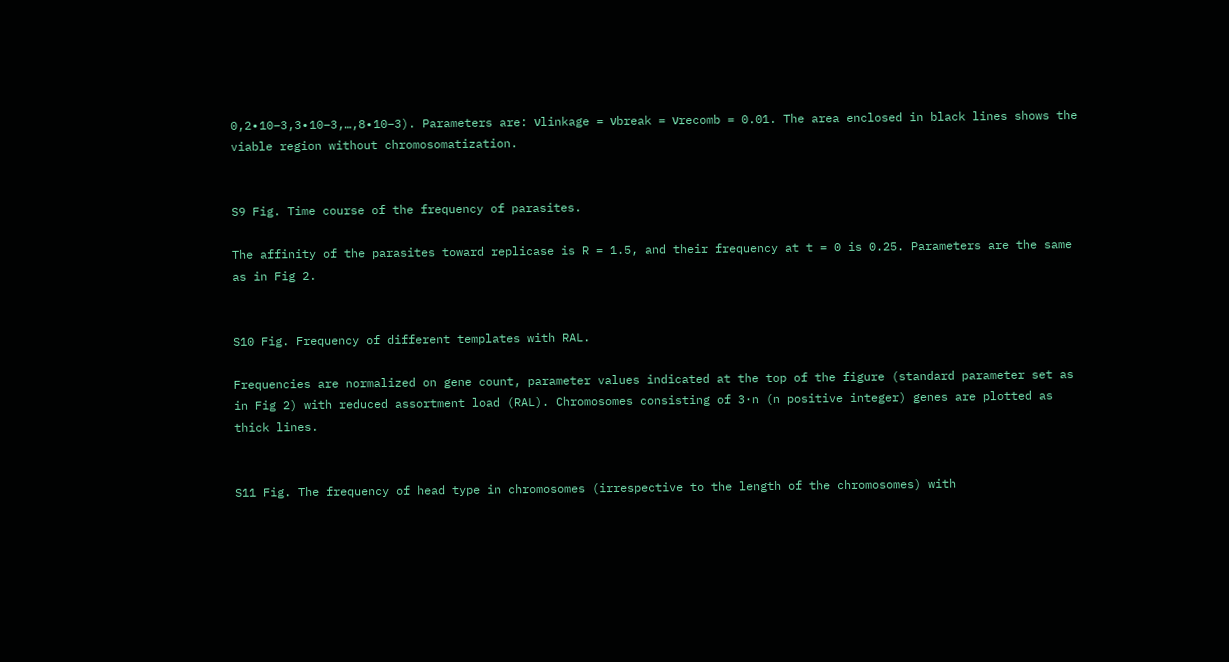0,2∙10−3,3∙10−3,…,8∙10−3). Parameters are: νlinkage = νbreak = νrecomb = 0.01. The area enclosed in black lines shows the viable region without chromosomatization.


S9 Fig. Time course of the frequency of parasites.

The affinity of the parasites toward replicase is R = 1.5, and their frequency at t = 0 is 0.25. Parameters are the same as in Fig 2.


S10 Fig. Frequency of different templates with RAL.

Frequencies are normalized on gene count, parameter values indicated at the top of the figure (standard parameter set as in Fig 2) with reduced assortment load (RAL). Chromosomes consisting of 3·n (n positive integer) genes are plotted as thick lines.


S11 Fig. The frequency of head type in chromosomes (irrespective to the length of the chromosomes) with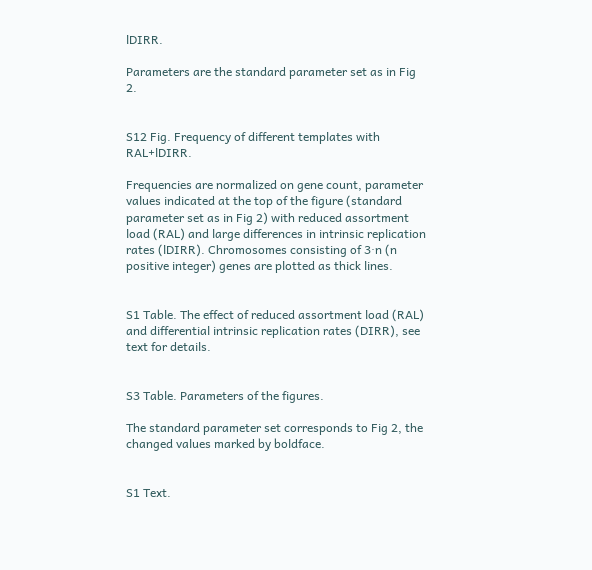lDIRR.

Parameters are the standard parameter set as in Fig 2.


S12 Fig. Frequency of different templates with RAL+lDIRR.

Frequencies are normalized on gene count, parameter values indicated at the top of the figure (standard parameter set as in Fig 2) with reduced assortment load (RAL) and large differences in intrinsic replication rates (lDIRR). Chromosomes consisting of 3·n (n positive integer) genes are plotted as thick lines.


S1 Table. The effect of reduced assortment load (RAL) and differential intrinsic replication rates (DIRR), see text for details.


S3 Table. Parameters of the figures.

The standard parameter set corresponds to Fig 2, the changed values marked by boldface.


S1 Text.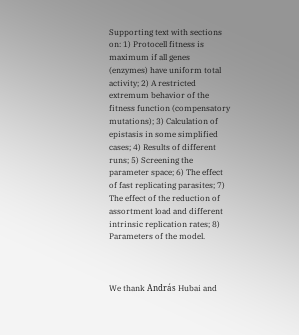Supporting text with sections on: 1) Protocell fitness is maximum if all genes (enzymes) have uniform total activity; 2) A restricted extremum behavior of the fitness function (compensatory mutations); 3) Calculation of epistasis in some simplified cases; 4) Results of different runs; 5) Screening the parameter space; 6) The effect of fast replicating parasites; 7) The effect of the reduction of assortment load and different intrinsic replication rates; 8) Parameters of the model.



We thank András Hubai and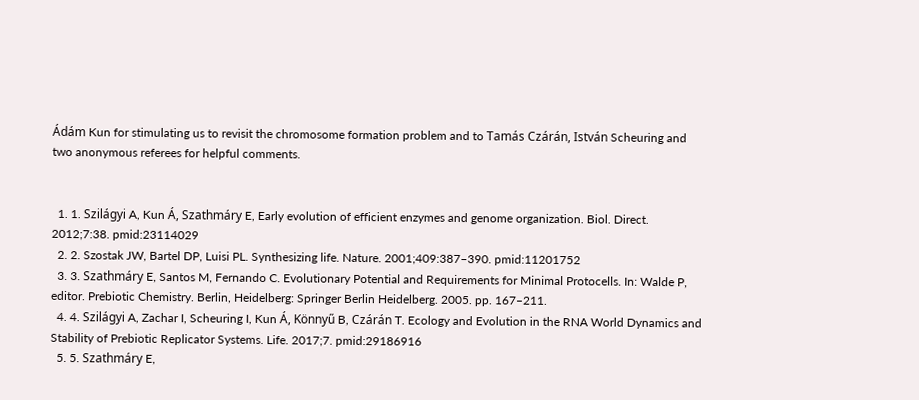Ádám Kun for stimulating us to revisit the chromosome formation problem and to Tamás Czárán, István Scheuring and two anonymous referees for helpful comments.


  1. 1. Szilágyi A, Kun Á, Szathmáry E, Early evolution of efficient enzymes and genome organization. Biol. Direct. 2012;7:38. pmid:23114029
  2. 2. Szostak JW, Bartel DP, Luisi PL. Synthesizing life. Nature. 2001;409:387–390. pmid:11201752
  3. 3. Szathmáry E, Santos M, Fernando C. Evolutionary Potential and Requirements for Minimal Protocells. In: Walde P, editor. Prebiotic Chemistry. Berlin, Heidelberg: Springer Berlin Heidelberg. 2005. pp. 167–211.
  4. 4. Szilágyi A, Zachar I, Scheuring I, Kun Á, Könnyű B, Czárán T. Ecology and Evolution in the RNA World Dynamics and Stability of Prebiotic Replicator Systems. Life. 2017;7. pmid:29186916
  5. 5. Szathmáry E,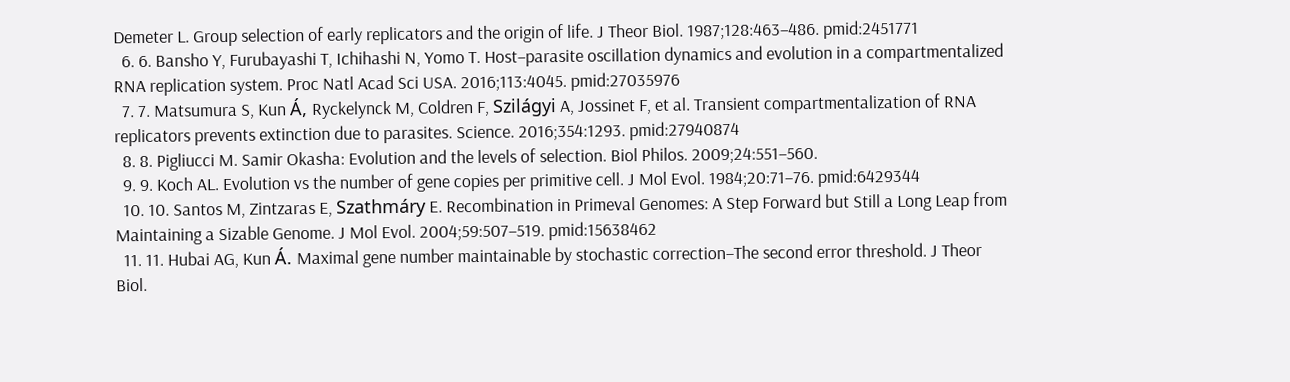Demeter L. Group selection of early replicators and the origin of life. J Theor Biol. 1987;128:463–486. pmid:2451771
  6. 6. Bansho Y, Furubayashi T, Ichihashi N, Yomo T. Host–parasite oscillation dynamics and evolution in a compartmentalized RNA replication system. Proc Natl Acad Sci USA. 2016;113:4045. pmid:27035976
  7. 7. Matsumura S, Kun Á, Ryckelynck M, Coldren F, Szilágyi A, Jossinet F, et al. Transient compartmentalization of RNA replicators prevents extinction due to parasites. Science. 2016;354:1293. pmid:27940874
  8. 8. Pigliucci M. Samir Okasha: Evolution and the levels of selection. Biol Philos. 2009;24:551–560.
  9. 9. Koch AL. Evolution vs the number of gene copies per primitive cell. J Mol Evol. 1984;20:71–76. pmid:6429344
  10. 10. Santos M, Zintzaras E, Szathmáry E. Recombination in Primeval Genomes: A Step Forward but Still a Long Leap from Maintaining a Sizable Genome. J Mol Evol. 2004;59:507–519. pmid:15638462
  11. 11. Hubai AG, Kun Á. Maximal gene number maintainable by stochastic correction–The second error threshold. J Theor Biol.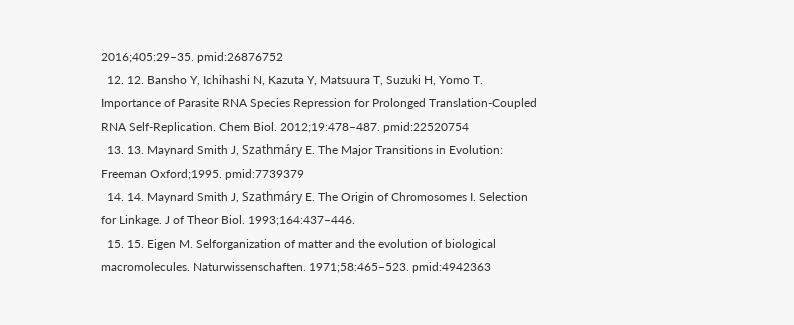2016;405:29–35. pmid:26876752
  12. 12. Bansho Y, Ichihashi N, Kazuta Y, Matsuura T, Suzuki H, Yomo T. Importance of Parasite RNA Species Repression for Prolonged Translation-Coupled RNA Self-Replication. Chem Biol. 2012;19:478–487. pmid:22520754
  13. 13. Maynard Smith J, Szathmáry E. The Major Transitions in Evolution: Freeman Oxford;1995. pmid:7739379
  14. 14. Maynard Smith J, Szathmáry E. The Origin of Chromosomes I. Selection for Linkage. J of Theor Biol. 1993;164:437–446.
  15. 15. Eigen M. Selforganization of matter and the evolution of biological macromolecules. Naturwissenschaften. 1971;58:465–523. pmid:4942363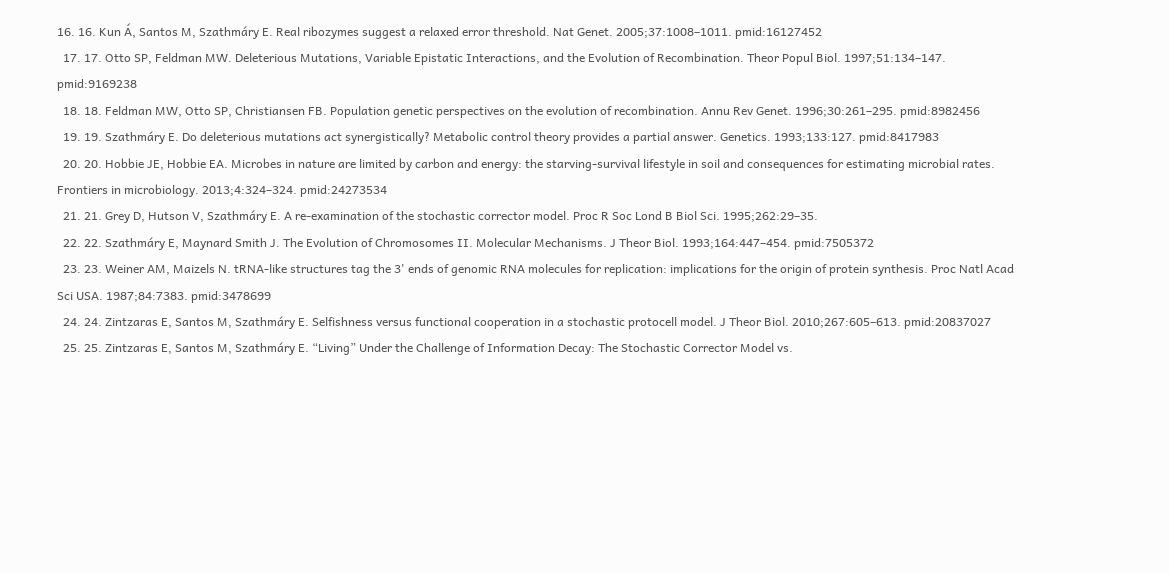16. 16. Kun Á, Santos M, Szathmáry E. Real ribozymes suggest a relaxed error threshold. Nat Genet. 2005;37:1008–1011. pmid:16127452
  17. 17. Otto SP, Feldman MW. Deleterious Mutations, Variable Epistatic Interactions, and the Evolution of Recombination. Theor Popul Biol. 1997;51:134–147. pmid:9169238
  18. 18. Feldman MW, Otto SP, Christiansen FB. Population genetic perspectives on the evolution of recombination. Annu Rev Genet. 1996;30:261–295. pmid:8982456
  19. 19. Szathmáry E. Do deleterious mutations act synergistically? Metabolic control theory provides a partial answer. Genetics. 1993;133:127. pmid:8417983
  20. 20. Hobbie JE, Hobbie EA. Microbes in nature are limited by carbon and energy: the starving-survival lifestyle in soil and consequences for estimating microbial rates. Frontiers in microbiology. 2013;4:324–324. pmid:24273534
  21. 21. Grey D, Hutson V, Szathmáry E. A re-examination of the stochastic corrector model. Proc R Soc Lond B Biol Sci. 1995;262:29–35.
  22. 22. Szathmáry E, Maynard Smith J. The Evolution of Chromosomes II. Molecular Mechanisms. J Theor Biol. 1993;164:447–454. pmid:7505372
  23. 23. Weiner AM, Maizels N. tRNA-like structures tag the 3' ends of genomic RNA molecules for replication: implications for the origin of protein synthesis. Proc Natl Acad Sci USA. 1987;84:7383. pmid:3478699
  24. 24. Zintzaras E, Santos M, Szathmáry E. Selfishness versus functional cooperation in a stochastic protocell model. J Theor Biol. 2010;267:605–613. pmid:20837027
  25. 25. Zintzaras E, Santos M, Szathmáry E. “Living” Under the Challenge of Information Decay: The Stochastic Corrector Model vs.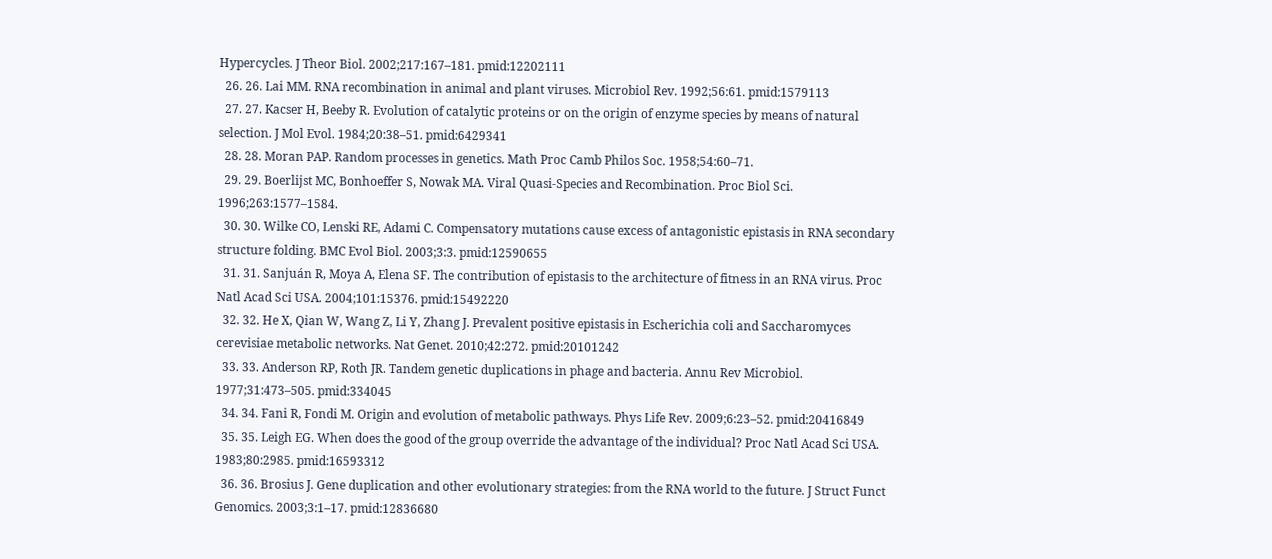Hypercycles. J Theor Biol. 2002;217:167–181. pmid:12202111
  26. 26. Lai MM. RNA recombination in animal and plant viruses. Microbiol Rev. 1992;56:61. pmid:1579113
  27. 27. Kacser H, Beeby R. Evolution of catalytic proteins or on the origin of enzyme species by means of natural selection. J Mol Evol. 1984;20:38–51. pmid:6429341
  28. 28. Moran PAP. Random processes in genetics. Math Proc Camb Philos Soc. 1958;54:60–71.
  29. 29. Boerlijst MC, Bonhoeffer S, Nowak MA. Viral Quasi-Species and Recombination. Proc Biol Sci. 1996;263:1577–1584.
  30. 30. Wilke CO, Lenski RE, Adami C. Compensatory mutations cause excess of antagonistic epistasis in RNA secondary structure folding. BMC Evol Biol. 2003;3:3. pmid:12590655
  31. 31. Sanjuán R, Moya A, Elena SF. The contribution of epistasis to the architecture of fitness in an RNA virus. Proc Natl Acad Sci USA. 2004;101:15376. pmid:15492220
  32. 32. He X, Qian W, Wang Z, Li Y, Zhang J. Prevalent positive epistasis in Escherichia coli and Saccharomyces cerevisiae metabolic networks. Nat Genet. 2010;42:272. pmid:20101242
  33. 33. Anderson RP, Roth JR. Tandem genetic duplications in phage and bacteria. Annu Rev Microbiol. 1977;31:473–505. pmid:334045
  34. 34. Fani R, Fondi M. Origin and evolution of metabolic pathways. Phys Life Rev. 2009;6:23–52. pmid:20416849
  35. 35. Leigh EG. When does the good of the group override the advantage of the individual? Proc Natl Acad Sci USA. 1983;80:2985. pmid:16593312
  36. 36. Brosius J. Gene duplication and other evolutionary strategies: from the RNA world to the future. J Struct Funct Genomics. 2003;3:1–17. pmid:12836680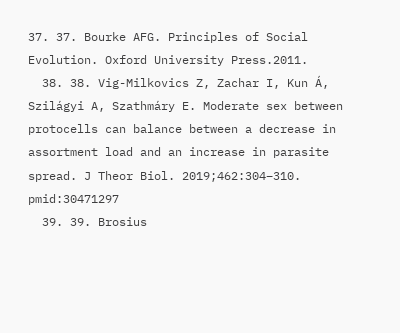37. 37. Bourke AFG. Principles of Social Evolution. Oxford University Press.2011.
  38. 38. Vig-Milkovics Z, Zachar I, Kun Á, Szilágyi A, Szathmáry E. Moderate sex between protocells can balance between a decrease in assortment load and an increase in parasite spread. J Theor Biol. 2019;462:304–310. pmid:30471297
  39. 39. Brosius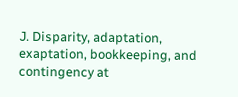J. Disparity, adaptation, exaptation, bookkeeping, and contingency at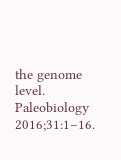the genome level. Paleobiology 2016;31:1–16.